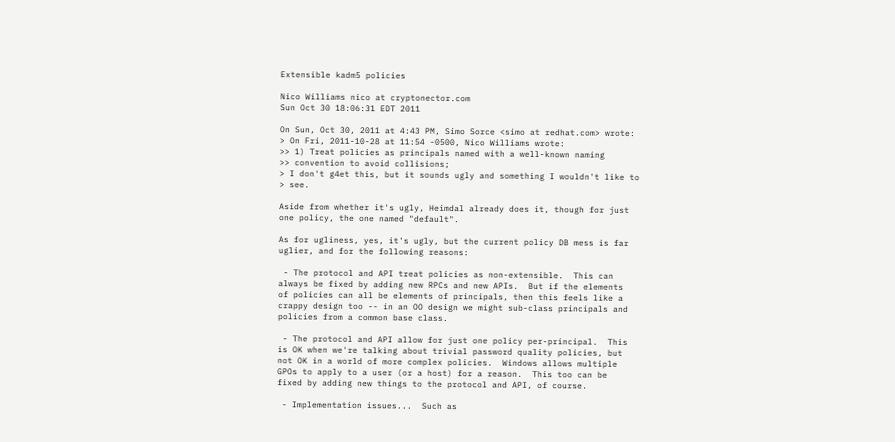Extensible kadm5 policies

Nico Williams nico at cryptonector.com
Sun Oct 30 18:06:31 EDT 2011

On Sun, Oct 30, 2011 at 4:43 PM, Simo Sorce <simo at redhat.com> wrote:
> On Fri, 2011-10-28 at 11:54 -0500, Nico Williams wrote:
>> 1) Treat policies as principals named with a well-known naming
>> convention to avoid collisions;
> I don't g4et this, but it sounds ugly and something I wouldn't like to
> see.

Aside from whether it's ugly, Heimdal already does it, though for just
one policy, the one named "default".

As for ugliness, yes, it's ugly, but the current policy DB mess is far
uglier, and for the following reasons:

 - The protocol and API treat policies as non-extensible.  This can
always be fixed by adding new RPCs and new APIs.  But if the elements
of policies can all be elements of principals, then this feels like a
crappy design too -- in an OO design we might sub-class principals and
policies from a common base class.

 - The protocol and API allow for just one policy per-principal.  This
is OK when we're talking about trivial password quality policies, but
not OK in a world of more complex policies.  Windows allows multiple
GPOs to apply to a user (or a host) for a reason.  This too can be
fixed by adding new things to the protocol and API, of course.

 - Implementation issues...  Such as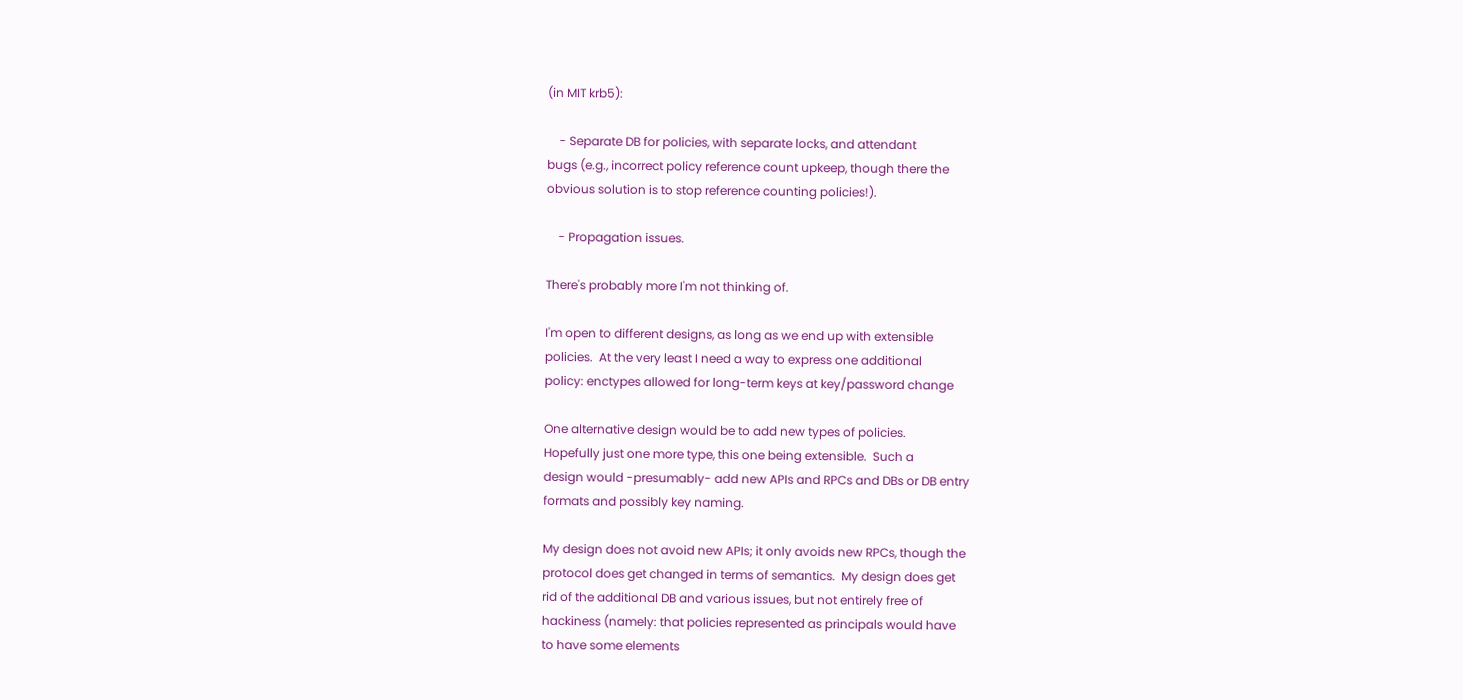(in MIT krb5):

    - Separate DB for policies, with separate locks, and attendant
bugs (e.g., incorrect policy reference count upkeep, though there the
obvious solution is to stop reference counting policies!).

    - Propagation issues.

There's probably more I'm not thinking of.

I'm open to different designs, as long as we end up with extensible
policies.  At the very least I need a way to express one additional
policy: enctypes allowed for long-term keys at key/password change

One alternative design would be to add new types of policies.
Hopefully just one more type, this one being extensible.  Such a
design would -presumably- add new APIs and RPCs and DBs or DB entry
formats and possibly key naming.

My design does not avoid new APIs; it only avoids new RPCs, though the
protocol does get changed in terms of semantics.  My design does get
rid of the additional DB and various issues, but not entirely free of
hackiness (namely: that policies represented as principals would have
to have some elements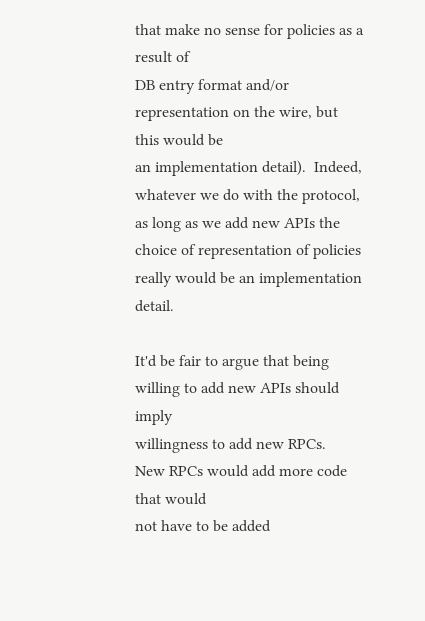that make no sense for policies as a result of
DB entry format and/or representation on the wire, but this would be
an implementation detail).  Indeed, whatever we do with the protocol,
as long as we add new APIs the choice of representation of policies
really would be an implementation detail.

It'd be fair to argue that being willing to add new APIs should imply
willingness to add new RPCs.  New RPCs would add more code that would
not have to be added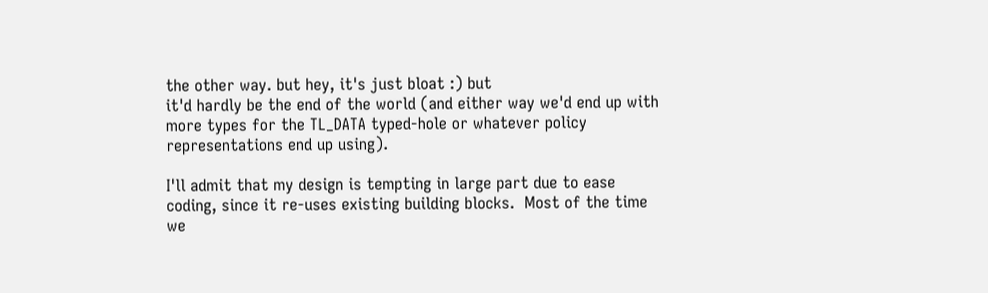the other way. but hey, it's just bloat :) but
it'd hardly be the end of the world (and either way we'd end up with
more types for the TL_DATA typed-hole or whatever policy
representations end up using).

I'll admit that my design is tempting in large part due to ease
coding, since it re-uses existing building blocks.  Most of the time
we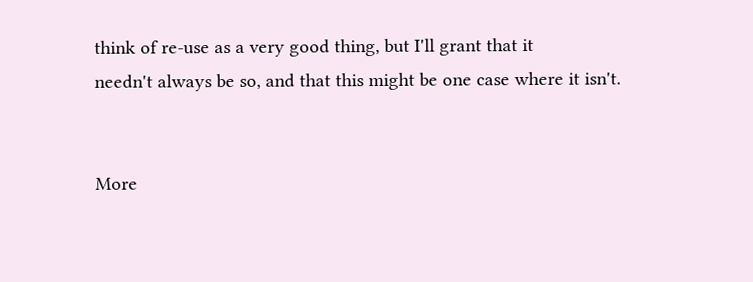think of re-use as a very good thing, but I'll grant that it
needn't always be so, and that this might be one case where it isn't.


More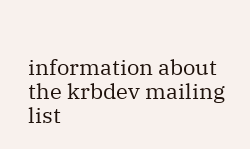information about the krbdev mailing list